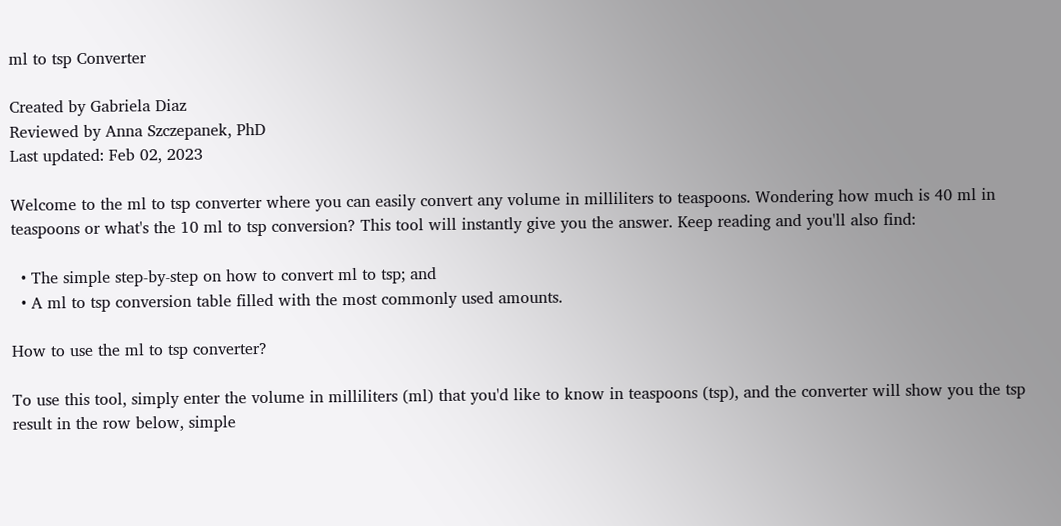ml to tsp Converter

Created by Gabriela Diaz
Reviewed by Anna Szczepanek, PhD
Last updated: Feb 02, 2023

Welcome to the ml to tsp converter where you can easily convert any volume in milliliters to teaspoons. Wondering how much is 40 ml in teaspoons or what's the 10 ml to tsp conversion? This tool will instantly give you the answer. Keep reading and you'll also find:

  • The simple step-by-step on how to convert ml to tsp; and
  • A ml to tsp conversion table filled with the most commonly used amounts.

How to use the ml to tsp converter?

To use this tool, simply enter the volume in milliliters (ml) that you'd like to know in teaspoons (tsp), and the converter will show you the tsp result in the row below, simple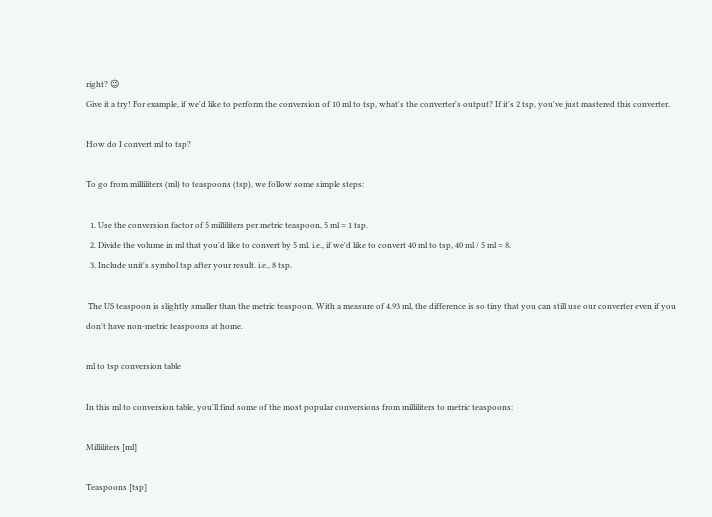right? 😉
Give it a try! For example, if we'd like to perform the conversion of 10 ml to tsp, what's the converter's output? If it's 2 tsp, you've just mastered this converter.

How do I convert ml to tsp?

To go from milliliters (ml) to teaspoons (tsp), we follow some simple steps:

  1. Use the conversion factor of 5 milliliters per metric teaspoon, 5 ml = 1 tsp.
  2. Divide the volume in ml that you'd like to convert by 5 ml. i.e., if we'd like to convert 40 ml to tsp, 40 ml / 5 ml = 8.
  3. Include unit's symbol tsp after your result. i.e., 8 tsp.

 The US teaspoon is slightly smaller than the metric teaspoon. With a measure of 4.93 ml, the difference is so tiny that you can still use our converter even if you don't have non-metric teaspoons at home.

ml to tsp conversion table

In this ml to conversion table, you'll find some of the most popular conversions from milliliters to metric teaspoons:

Milliliters [ml]

Teaspoons [tsp]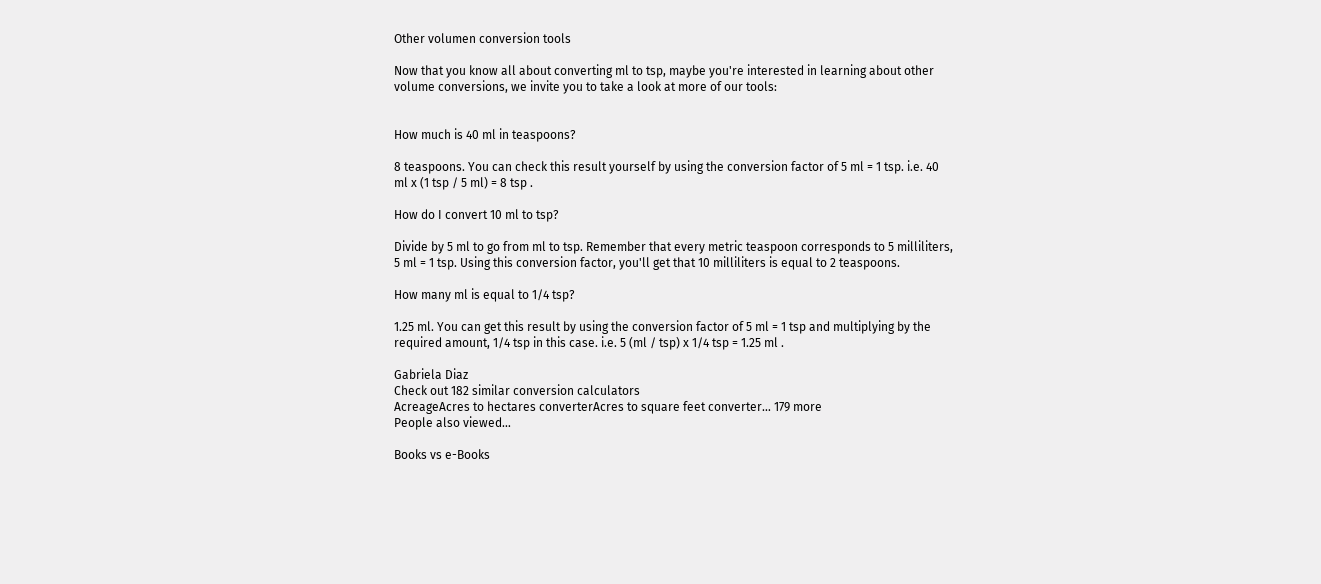Other volumen conversion tools

Now that you know all about converting ml to tsp, maybe you're interested in learning about other volume conversions, we invite you to take a look at more of our tools:


How much is 40 ml in teaspoons?

8 teaspoons. You can check this result yourself by using the conversion factor of 5 ml = 1 tsp. i.e. 40 ml x (1 tsp / 5 ml) = 8 tsp .

How do I convert 10 ml to tsp?

Divide by 5 ml to go from ml to tsp. Remember that every metric teaspoon corresponds to 5 milliliters, 5 ml = 1 tsp. Using this conversion factor, you'll get that 10 milliliters is equal to 2 teaspoons.

How many ml is equal to 1/4 tsp?

1.25 ml. You can get this result by using the conversion factor of 5 ml = 1 tsp and multiplying by the required amount, 1/4 tsp in this case. i.e. 5 (ml / tsp) x 1/4 tsp = 1.25 ml .

Gabriela Diaz
Check out 182 similar conversion calculators
AcreageAcres to hectares converterAcres to square feet converter… 179 more
People also viewed…

Books vs e-Books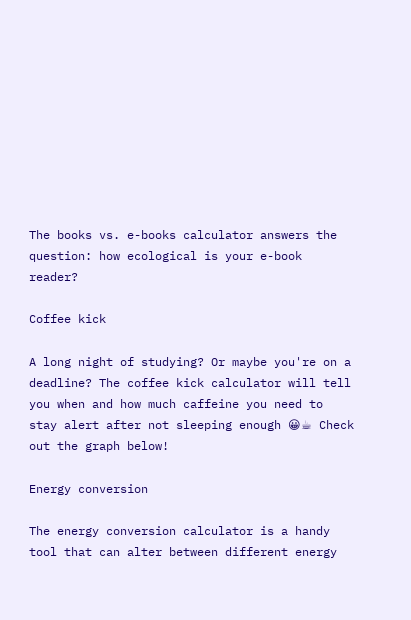The books vs. e-books calculator answers the question: how ecological is your e-book reader?

Coffee kick

A long night of studying? Or maybe you're on a deadline? The coffee kick calculator will tell you when and how much caffeine you need to stay alert after not sleeping enough 😀☕ Check out the graph below!

Energy conversion

The energy conversion calculator is a handy tool that can alter between different energy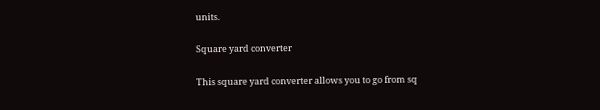units.

Square yard converter

This square yard converter allows you to go from sq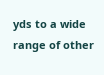yds to a wide range of other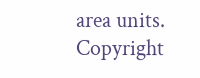area units.
Copyright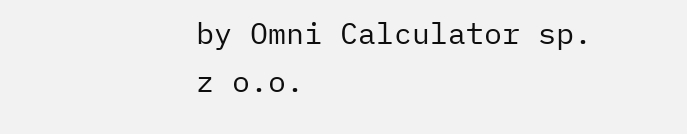by Omni Calculator sp. z o.o.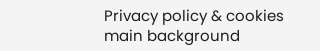Privacy policy & cookies
main background